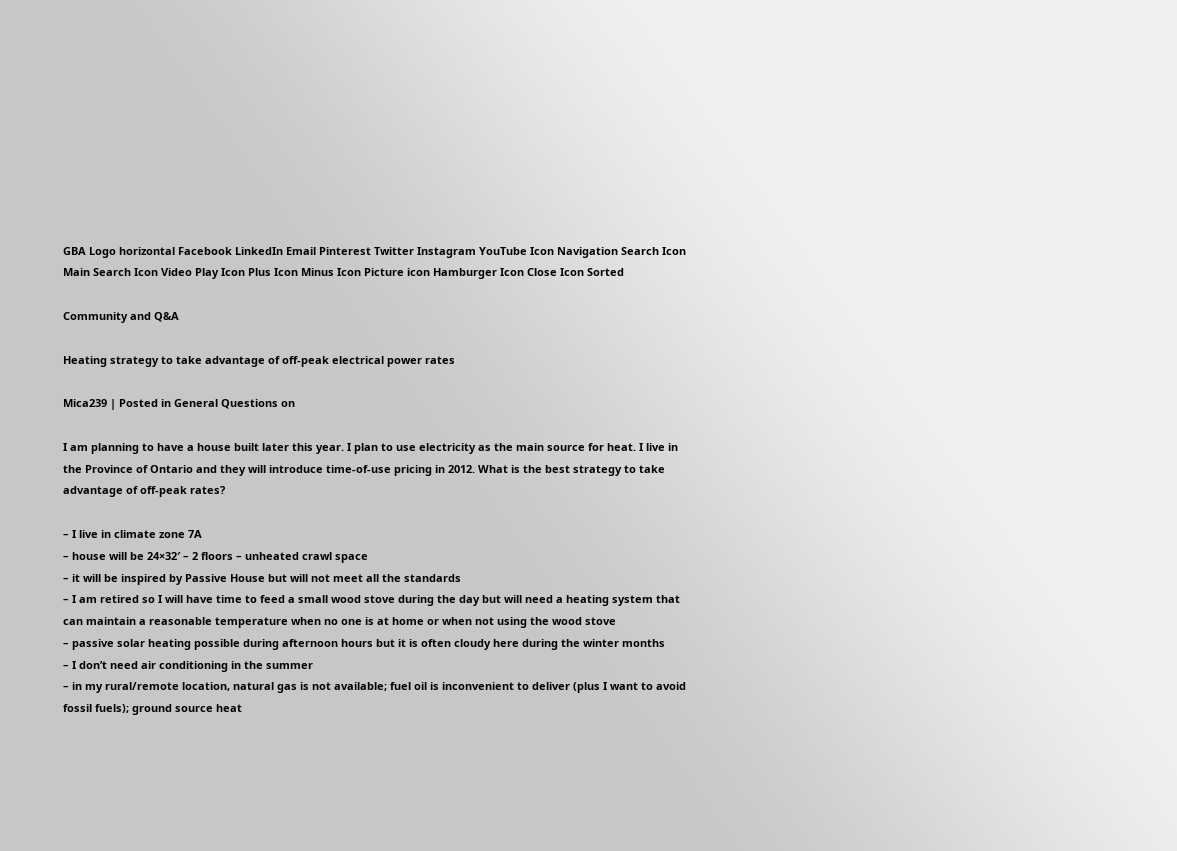GBA Logo horizontal Facebook LinkedIn Email Pinterest Twitter Instagram YouTube Icon Navigation Search Icon Main Search Icon Video Play Icon Plus Icon Minus Icon Picture icon Hamburger Icon Close Icon Sorted

Community and Q&A

Heating strategy to take advantage of off-peak electrical power rates

Mica239 | Posted in General Questions on

I am planning to have a house built later this year. I plan to use electricity as the main source for heat. I live in the Province of Ontario and they will introduce time-of-use pricing in 2012. What is the best strategy to take advantage of off-peak rates?

– I live in climate zone 7A
– house will be 24×32′ – 2 floors – unheated crawl space
– it will be inspired by Passive House but will not meet all the standards
– I am retired so I will have time to feed a small wood stove during the day but will need a heating system that can maintain a reasonable temperature when no one is at home or when not using the wood stove
– passive solar heating possible during afternoon hours but it is often cloudy here during the winter months
– I don’t need air conditioning in the summer
– in my rural/remote location, natural gas is not available; fuel oil is inconvenient to deliver (plus I want to avoid fossil fuels); ground source heat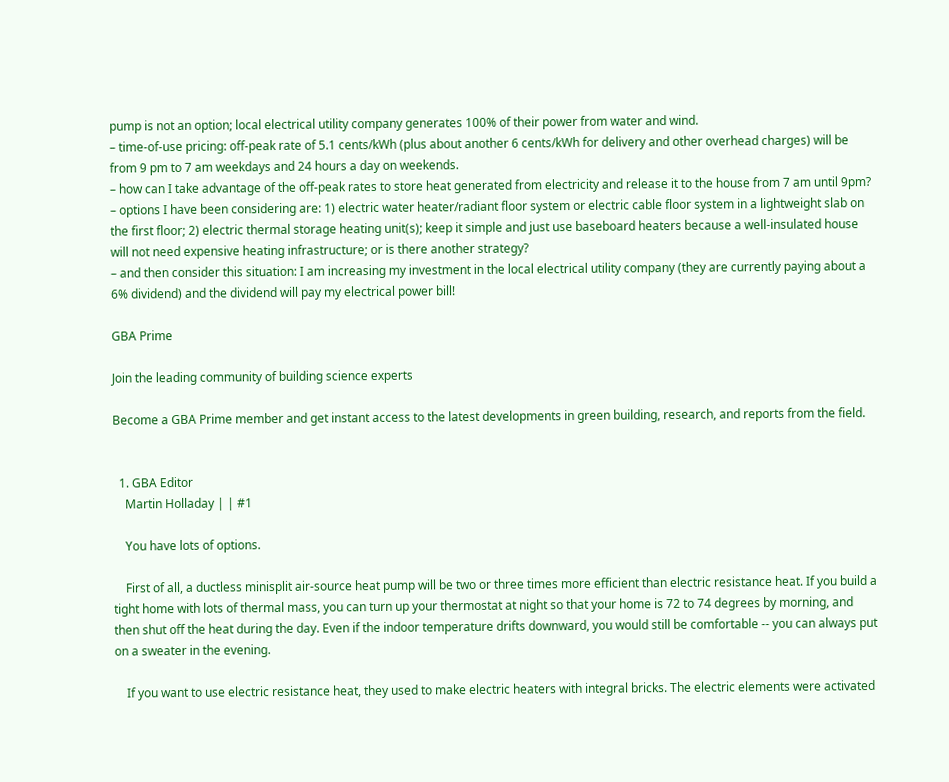pump is not an option; local electrical utility company generates 100% of their power from water and wind.
– time-of-use pricing: off-peak rate of 5.1 cents/kWh (plus about another 6 cents/kWh for delivery and other overhead charges) will be from 9 pm to 7 am weekdays and 24 hours a day on weekends.
– how can I take advantage of the off-peak rates to store heat generated from electricity and release it to the house from 7 am until 9pm?
– options I have been considering are: 1) electric water heater/radiant floor system or electric cable floor system in a lightweight slab on the first floor; 2) electric thermal storage heating unit(s); keep it simple and just use baseboard heaters because a well-insulated house will not need expensive heating infrastructure; or is there another strategy?
– and then consider this situation: I am increasing my investment in the local electrical utility company (they are currently paying about a 6% dividend) and the dividend will pay my electrical power bill!

GBA Prime

Join the leading community of building science experts

Become a GBA Prime member and get instant access to the latest developments in green building, research, and reports from the field.


  1. GBA Editor
    Martin Holladay | | #1

    You have lots of options.

    First of all, a ductless minisplit air-source heat pump will be two or three times more efficient than electric resistance heat. If you build a tight home with lots of thermal mass, you can turn up your thermostat at night so that your home is 72 to 74 degrees by morning, and then shut off the heat during the day. Even if the indoor temperature drifts downward, you would still be comfortable -- you can always put on a sweater in the evening.

    If you want to use electric resistance heat, they used to make electric heaters with integral bricks. The electric elements were activated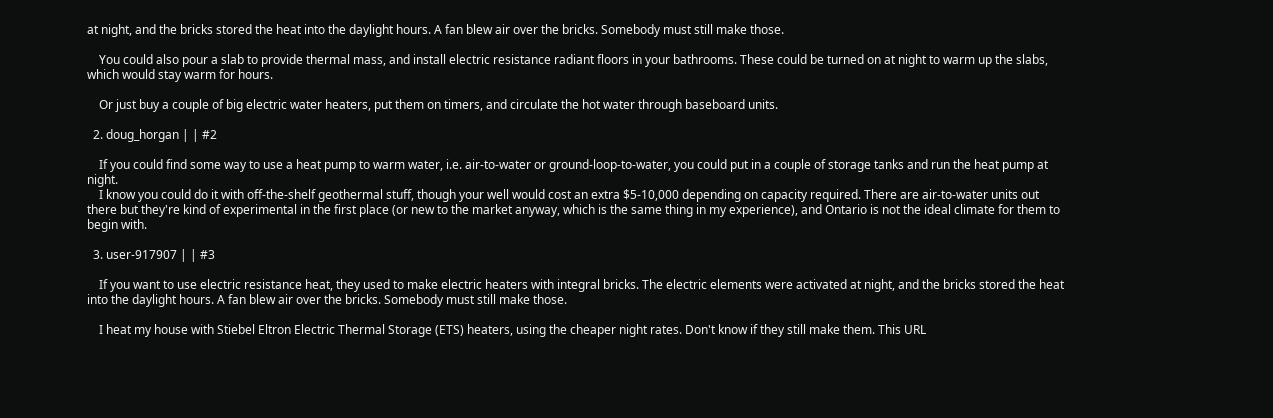at night, and the bricks stored the heat into the daylight hours. A fan blew air over the bricks. Somebody must still make those.

    You could also pour a slab to provide thermal mass, and install electric resistance radiant floors in your bathrooms. These could be turned on at night to warm up the slabs, which would stay warm for hours.

    Or just buy a couple of big electric water heaters, put them on timers, and circulate the hot water through baseboard units.

  2. doug_horgan | | #2

    If you could find some way to use a heat pump to warm water, i.e. air-to-water or ground-loop-to-water, you could put in a couple of storage tanks and run the heat pump at night.
    I know you could do it with off-the-shelf geothermal stuff, though your well would cost an extra $5-10,000 depending on capacity required. There are air-to-water units out there but they're kind of experimental in the first place (or new to the market anyway, which is the same thing in my experience), and Ontario is not the ideal climate for them to begin with.

  3. user-917907 | | #3

    If you want to use electric resistance heat, they used to make electric heaters with integral bricks. The electric elements were activated at night, and the bricks stored the heat into the daylight hours. A fan blew air over the bricks. Somebody must still make those.

    I heat my house with Stiebel Eltron Electric Thermal Storage (ETS) heaters, using the cheaper night rates. Don't know if they still make them. This URL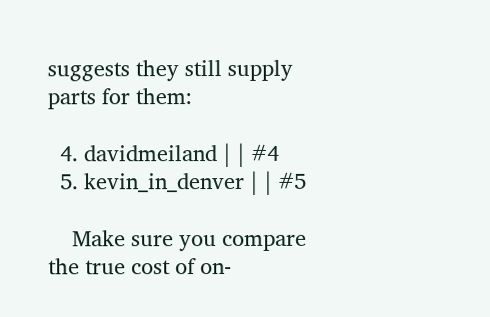suggests they still supply parts for them:

  4. davidmeiland | | #4
  5. kevin_in_denver | | #5

    Make sure you compare the true cost of on-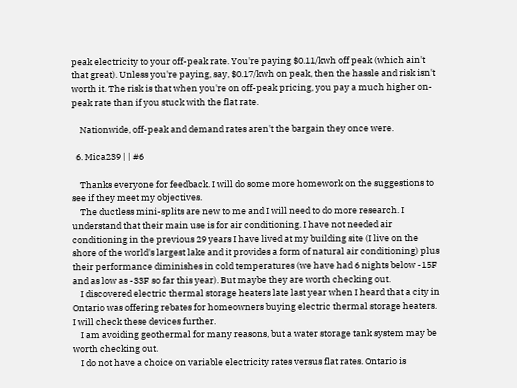peak electricity to your off-peak rate. You're paying $0.11/kwh off peak (which ain't that great). Unless you're paying, say, $0.17/kwh on peak, then the hassle and risk isn't worth it. The risk is that when you're on off-peak pricing, you pay a much higher on-peak rate than if you stuck with the flat rate.

    Nationwide, off-peak and demand rates aren't the bargain they once were.

  6. Mica239 | | #6

    Thanks everyone for feedback. I will do some more homework on the suggestions to see if they meet my objectives.
    The ductless mini-splits are new to me and I will need to do more research. I understand that their main use is for air conditioning. I have not needed air conditioning in the previous 29 years I have lived at my building site (I live on the shore of the world's largest lake and it provides a form of natural air conditioning) plus their performance diminishes in cold temperatures (we have had 6 nights below -15F and as low as -33F so far this year). But maybe they are worth checking out.
    I discovered electric thermal storage heaters late last year when I heard that a city in Ontario was offering rebates for homeowners buying electric thermal storage heaters. I will check these devices further.
    I am avoiding geothermal for many reasons, but a water storage tank system may be worth checking out.
    I do not have a choice on variable electricity rates versus flat rates. Ontario is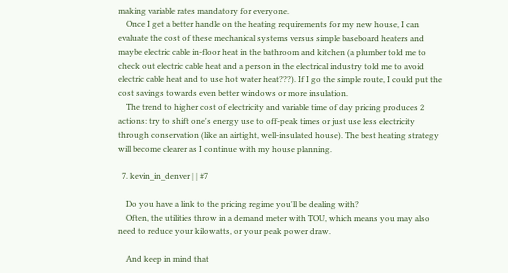making variable rates mandatory for everyone.
    Once I get a better handle on the heating requirements for my new house, I can evaluate the cost of these mechanical systems versus simple baseboard heaters and maybe electric cable in-floor heat in the bathroom and kitchen (a plumber told me to check out electric cable heat and a person in the electrical industry told me to avoid electric cable heat and to use hot water heat???). If I go the simple route, I could put the cost savings towards even better windows or more insulation.
    The trend to higher cost of electricity and variable time of day pricing produces 2 actions: try to shift one's energy use to off-peak times or just use less electricity through conservation (like an airtight, well-insulated house). The best heating strategy will become clearer as I continue with my house planning.

  7. kevin_in_denver | | #7

    Do you have a link to the pricing regime you'll be dealing with?
    Often, the utilities throw in a demand meter with TOU, which means you may also need to reduce your kilowatts, or your peak power draw.

    And keep in mind that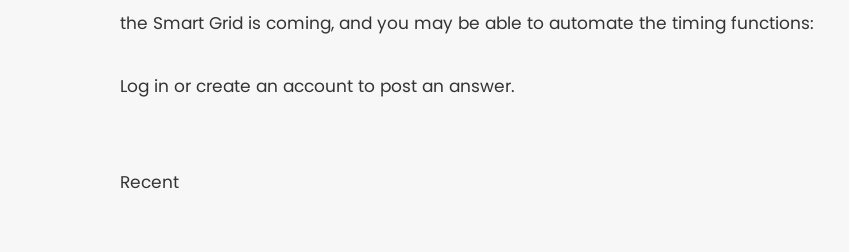the Smart Grid is coming, and you may be able to automate the timing functions:

Log in or create an account to post an answer.


Recent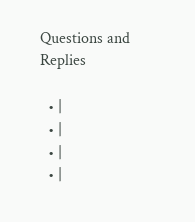Questions and Replies

  • |
  • |
  • |
  • |